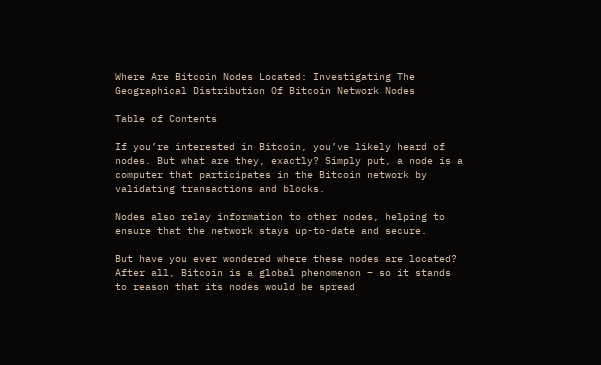Where Are Bitcoin Nodes Located: Investigating The Geographical Distribution Of Bitcoin Network Nodes

Table of Contents

If you’re interested in Bitcoin, you’ve likely heard of nodes. But what are they, exactly? Simply put, a node is a computer that participates in the Bitcoin network by validating transactions and blocks.

Nodes also relay information to other nodes, helping to ensure that the network stays up-to-date and secure.

But have you ever wondered where these nodes are located? After all, Bitcoin is a global phenomenon – so it stands to reason that its nodes would be spread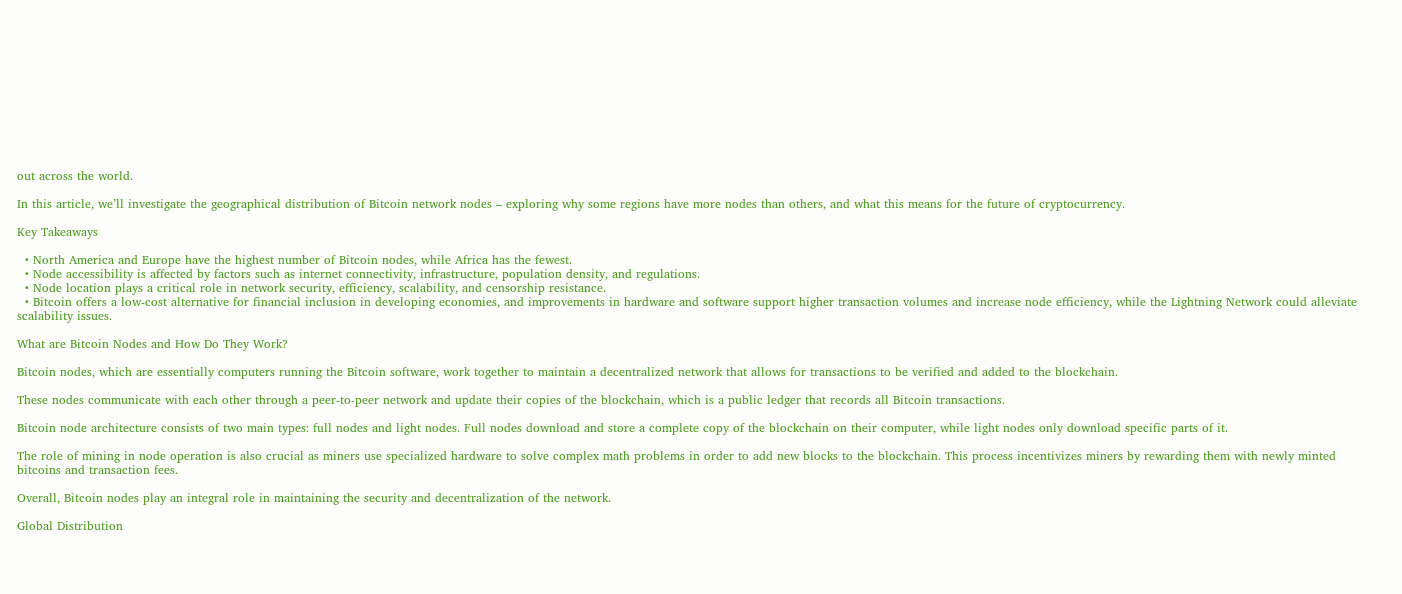out across the world.

In this article, we’ll investigate the geographical distribution of Bitcoin network nodes – exploring why some regions have more nodes than others, and what this means for the future of cryptocurrency.

Key Takeaways

  • North America and Europe have the highest number of Bitcoin nodes, while Africa has the fewest.
  • Node accessibility is affected by factors such as internet connectivity, infrastructure, population density, and regulations.
  • Node location plays a critical role in network security, efficiency, scalability, and censorship resistance.
  • Bitcoin offers a low-cost alternative for financial inclusion in developing economies, and improvements in hardware and software support higher transaction volumes and increase node efficiency, while the Lightning Network could alleviate scalability issues.

What are Bitcoin Nodes and How Do They Work?

Bitcoin nodes, which are essentially computers running the Bitcoin software, work together to maintain a decentralized network that allows for transactions to be verified and added to the blockchain.

These nodes communicate with each other through a peer-to-peer network and update their copies of the blockchain, which is a public ledger that records all Bitcoin transactions.

Bitcoin node architecture consists of two main types: full nodes and light nodes. Full nodes download and store a complete copy of the blockchain on their computer, while light nodes only download specific parts of it.

The role of mining in node operation is also crucial as miners use specialized hardware to solve complex math problems in order to add new blocks to the blockchain. This process incentivizes miners by rewarding them with newly minted bitcoins and transaction fees.

Overall, Bitcoin nodes play an integral role in maintaining the security and decentralization of the network.

Global Distribution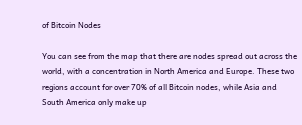of Bitcoin Nodes

You can see from the map that there are nodes spread out across the world, with a concentration in North America and Europe. These two regions account for over 70% of all Bitcoin nodes, while Asia and South America only make up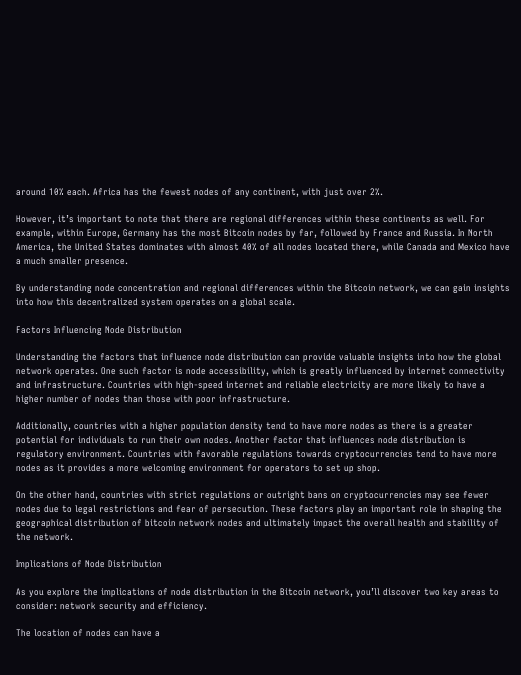around 10% each. Africa has the fewest nodes of any continent, with just over 2%.

However, it’s important to note that there are regional differences within these continents as well. For example, within Europe, Germany has the most Bitcoin nodes by far, followed by France and Russia. In North America, the United States dominates with almost 40% of all nodes located there, while Canada and Mexico have a much smaller presence.

By understanding node concentration and regional differences within the Bitcoin network, we can gain insights into how this decentralized system operates on a global scale.

Factors Influencing Node Distribution

Understanding the factors that influence node distribution can provide valuable insights into how the global network operates. One such factor is node accessibility, which is greatly influenced by internet connectivity and infrastructure. Countries with high-speed internet and reliable electricity are more likely to have a higher number of nodes than those with poor infrastructure.

Additionally, countries with a higher population density tend to have more nodes as there is a greater potential for individuals to run their own nodes. Another factor that influences node distribution is regulatory environment. Countries with favorable regulations towards cryptocurrencies tend to have more nodes as it provides a more welcoming environment for operators to set up shop.

On the other hand, countries with strict regulations or outright bans on cryptocurrencies may see fewer nodes due to legal restrictions and fear of persecution. These factors play an important role in shaping the geographical distribution of bitcoin network nodes and ultimately impact the overall health and stability of the network.

Implications of Node Distribution

As you explore the implications of node distribution in the Bitcoin network, you’ll discover two key areas to consider: network security and efficiency.

The location of nodes can have a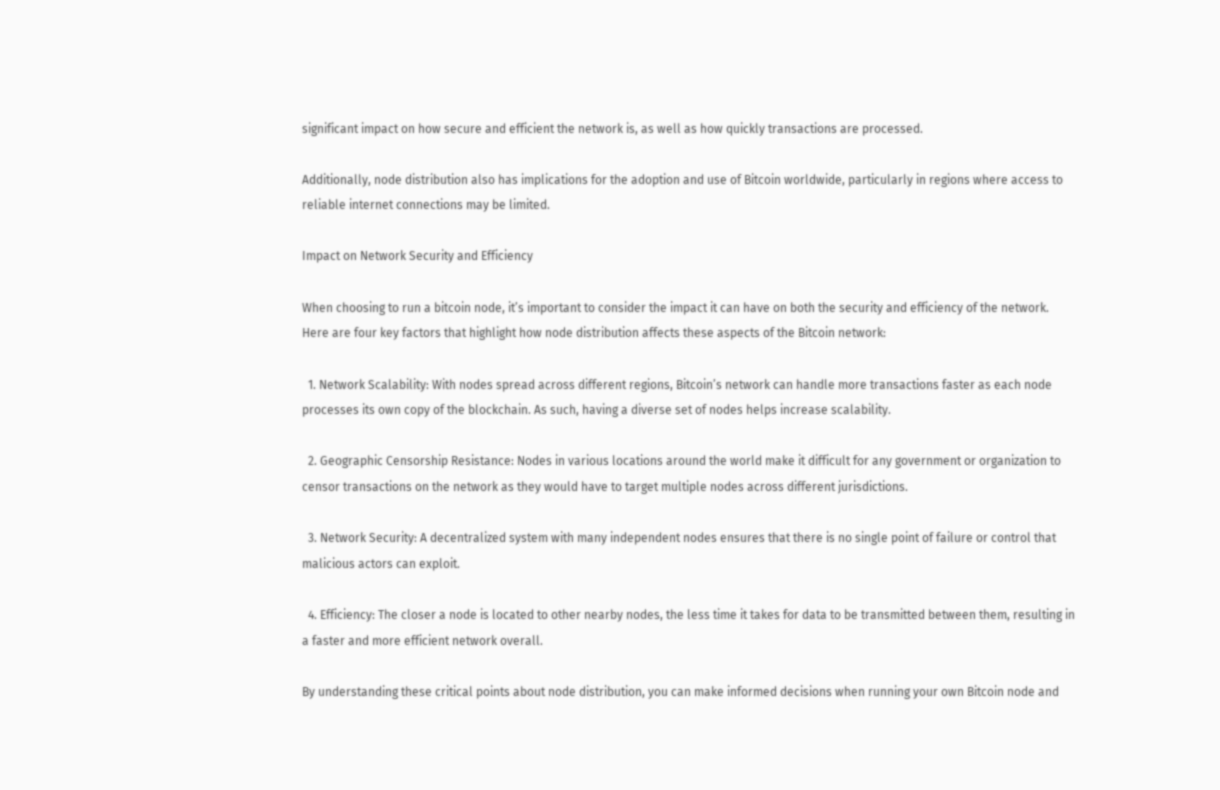significant impact on how secure and efficient the network is, as well as how quickly transactions are processed.

Additionally, node distribution also has implications for the adoption and use of Bitcoin worldwide, particularly in regions where access to reliable internet connections may be limited.

Impact on Network Security and Efficiency

When choosing to run a bitcoin node, it’s important to consider the impact it can have on both the security and efficiency of the network. Here are four key factors that highlight how node distribution affects these aspects of the Bitcoin network:

  1. Network Scalability: With nodes spread across different regions, Bitcoin’s network can handle more transactions faster as each node processes its own copy of the blockchain. As such, having a diverse set of nodes helps increase scalability.

  2. Geographic Censorship Resistance: Nodes in various locations around the world make it difficult for any government or organization to censor transactions on the network as they would have to target multiple nodes across different jurisdictions.

  3. Network Security: A decentralized system with many independent nodes ensures that there is no single point of failure or control that malicious actors can exploit.

  4. Efficiency: The closer a node is located to other nearby nodes, the less time it takes for data to be transmitted between them, resulting in a faster and more efficient network overall.

By understanding these critical points about node distribution, you can make informed decisions when running your own Bitcoin node and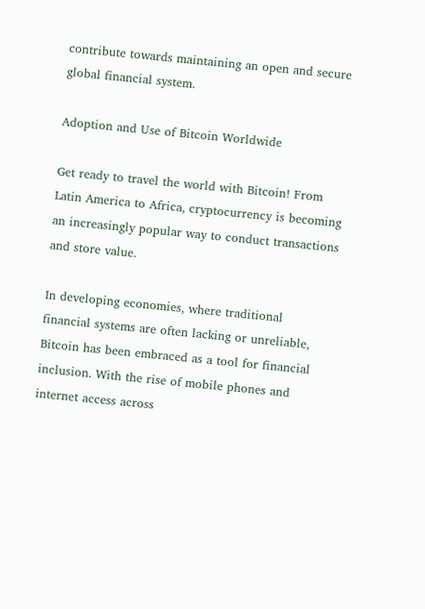contribute towards maintaining an open and secure global financial system.

Adoption and Use of Bitcoin Worldwide

Get ready to travel the world with Bitcoin! From Latin America to Africa, cryptocurrency is becoming an increasingly popular way to conduct transactions and store value.

In developing economies, where traditional financial systems are often lacking or unreliable, Bitcoin has been embraced as a tool for financial inclusion. With the rise of mobile phones and internet access across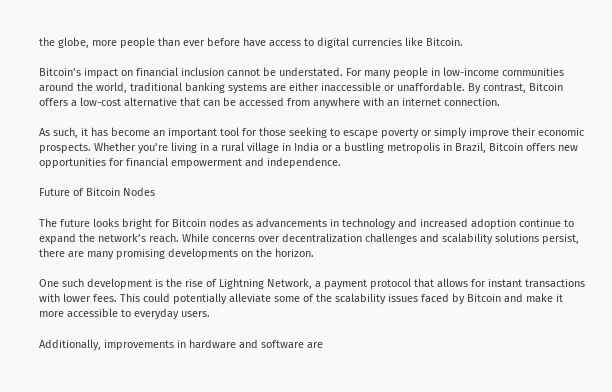the globe, more people than ever before have access to digital currencies like Bitcoin.

Bitcoin’s impact on financial inclusion cannot be understated. For many people in low-income communities around the world, traditional banking systems are either inaccessible or unaffordable. By contrast, Bitcoin offers a low-cost alternative that can be accessed from anywhere with an internet connection.

As such, it has become an important tool for those seeking to escape poverty or simply improve their economic prospects. Whether you’re living in a rural village in India or a bustling metropolis in Brazil, Bitcoin offers new opportunities for financial empowerment and independence.

Future of Bitcoin Nodes

The future looks bright for Bitcoin nodes as advancements in technology and increased adoption continue to expand the network’s reach. While concerns over decentralization challenges and scalability solutions persist, there are many promising developments on the horizon.

One such development is the rise of Lightning Network, a payment protocol that allows for instant transactions with lower fees. This could potentially alleviate some of the scalability issues faced by Bitcoin and make it more accessible to everyday users.

Additionally, improvements in hardware and software are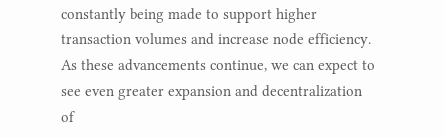constantly being made to support higher transaction volumes and increase node efficiency. As these advancements continue, we can expect to see even greater expansion and decentralization of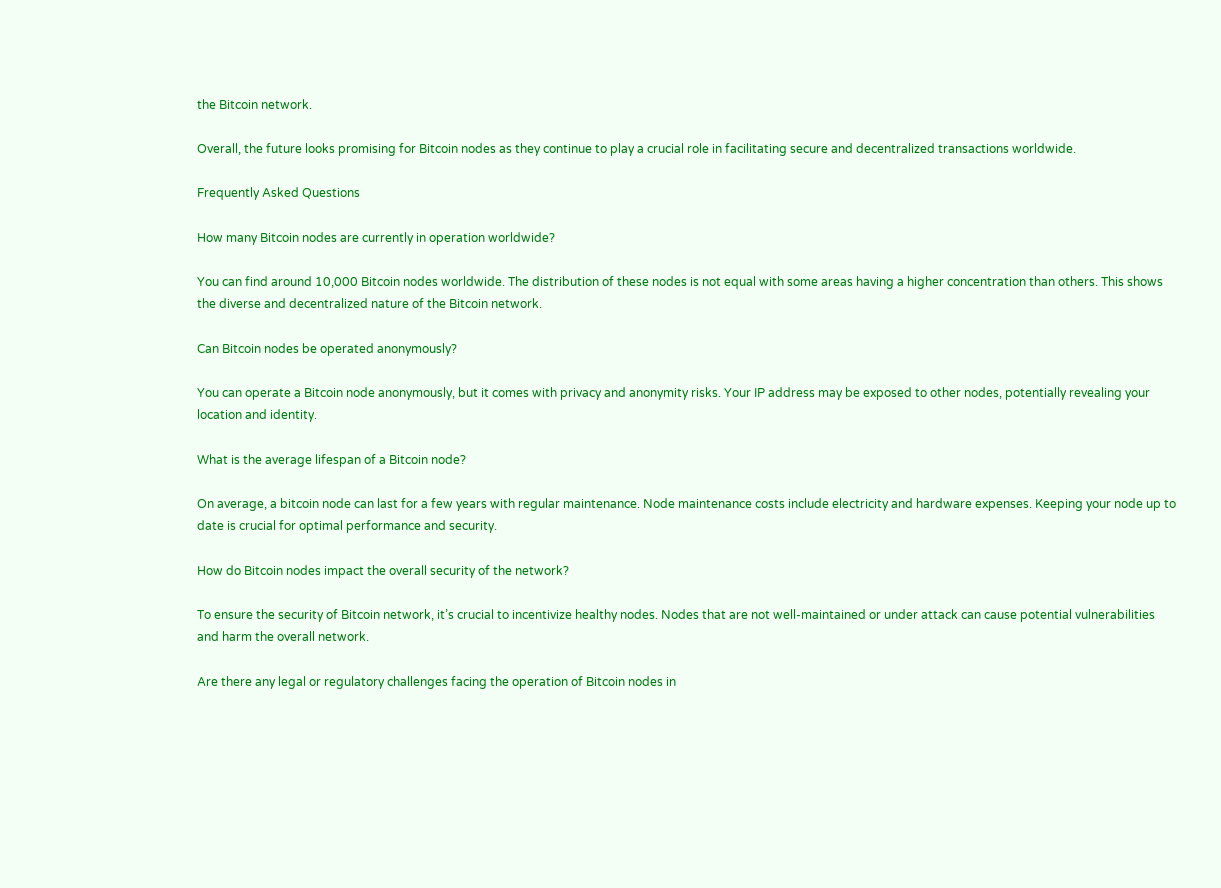the Bitcoin network.

Overall, the future looks promising for Bitcoin nodes as they continue to play a crucial role in facilitating secure and decentralized transactions worldwide.

Frequently Asked Questions

How many Bitcoin nodes are currently in operation worldwide?

You can find around 10,000 Bitcoin nodes worldwide. The distribution of these nodes is not equal with some areas having a higher concentration than others. This shows the diverse and decentralized nature of the Bitcoin network.

Can Bitcoin nodes be operated anonymously?

You can operate a Bitcoin node anonymously, but it comes with privacy and anonymity risks. Your IP address may be exposed to other nodes, potentially revealing your location and identity.

What is the average lifespan of a Bitcoin node?

On average, a bitcoin node can last for a few years with regular maintenance. Node maintenance costs include electricity and hardware expenses. Keeping your node up to date is crucial for optimal performance and security.

How do Bitcoin nodes impact the overall security of the network?

To ensure the security of Bitcoin network, it’s crucial to incentivize healthy nodes. Nodes that are not well-maintained or under attack can cause potential vulnerabilities and harm the overall network.

Are there any legal or regulatory challenges facing the operation of Bitcoin nodes in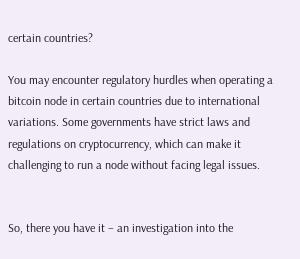certain countries?

You may encounter regulatory hurdles when operating a bitcoin node in certain countries due to international variations. Some governments have strict laws and regulations on cryptocurrency, which can make it challenging to run a node without facing legal issues.


So, there you have it – an investigation into the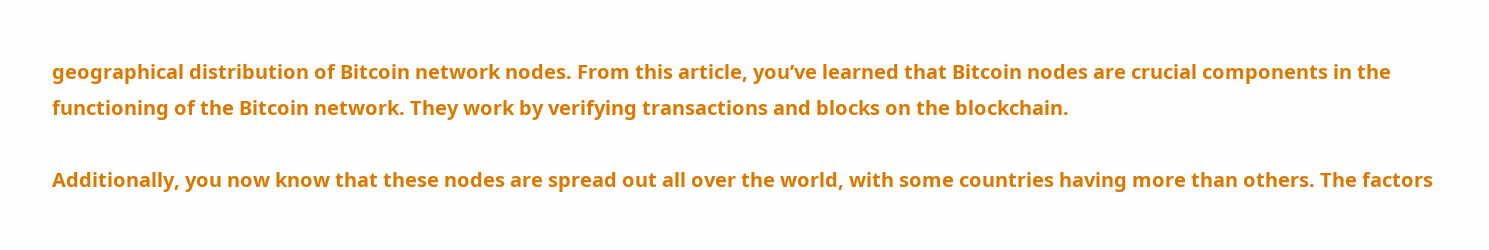geographical distribution of Bitcoin network nodes. From this article, you’ve learned that Bitcoin nodes are crucial components in the functioning of the Bitcoin network. They work by verifying transactions and blocks on the blockchain.

Additionally, you now know that these nodes are spread out all over the world, with some countries having more than others. The factors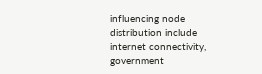influencing node distribution include internet connectivity, government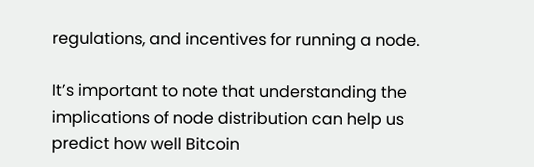regulations, and incentives for running a node.

It’s important to note that understanding the implications of node distribution can help us predict how well Bitcoin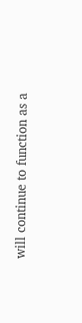will continue to function as a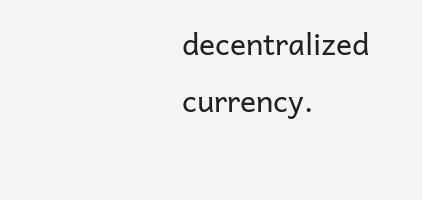decentralized currency.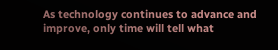As technology continues to advance and improve, only time will tell what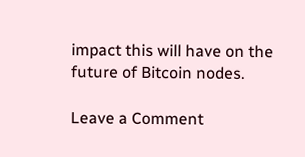impact this will have on the future of Bitcoin nodes.

Leave a Comment